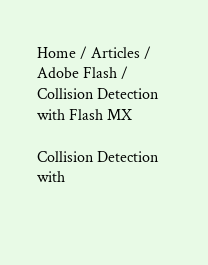Home / Articles / Adobe Flash / Collision Detection with Flash MX

Collision Detection with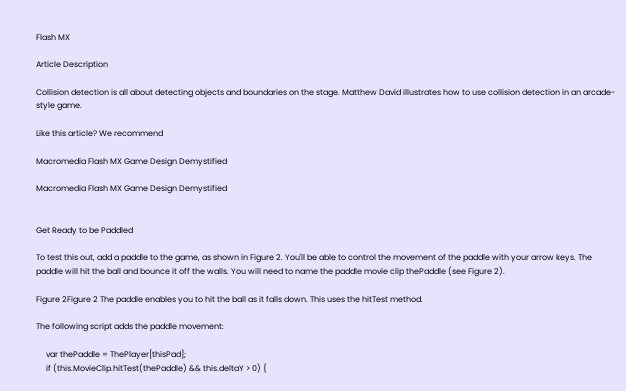Flash MX

Article Description

Collision detection is all about detecting objects and boundaries on the stage. Matthew David illustrates how to use collision detection in an arcade-style game.

Like this article? We recommend

Macromedia Flash MX Game Design Demystified

Macromedia Flash MX Game Design Demystified


Get Ready to be Paddled

To test this out, add a paddle to the game, as shown in Figure 2. You'll be able to control the movement of the paddle with your arrow keys. The paddle will hit the ball and bounce it off the walls. You will need to name the paddle movie clip thePaddle (see Figure 2).

Figure 2Figure 2 The paddle enables you to hit the ball as it falls down. This uses the hitTest method.

The following script adds the paddle movement:

     var thePaddle = ThePlayer[thisPad];
     if (this.MovieClip.hitTest(thePaddle) && this.deltaY > 0) {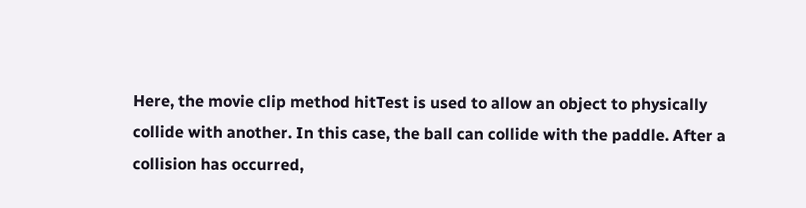Here, the movie clip method hitTest is used to allow an object to physically collide with another. In this case, the ball can collide with the paddle. After a collision has occurred,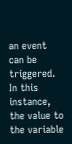an event can be triggered. In this instance, the value to the variable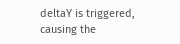deltaY is triggered, causing the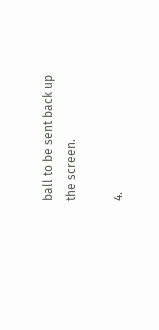ball to be sent back up the screen.

4.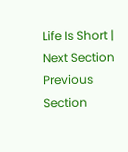Life Is Short | Next Section Previous Section